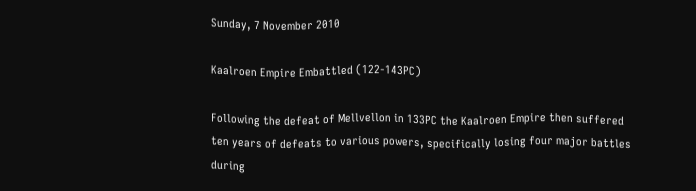Sunday, 7 November 2010

Kaalroen Empire Embattled (122-143PC)

Following the defeat of Mellvellon in 133PC the Kaalroen Empire then suffered ten years of defeats to various powers, specifically losing four major battles during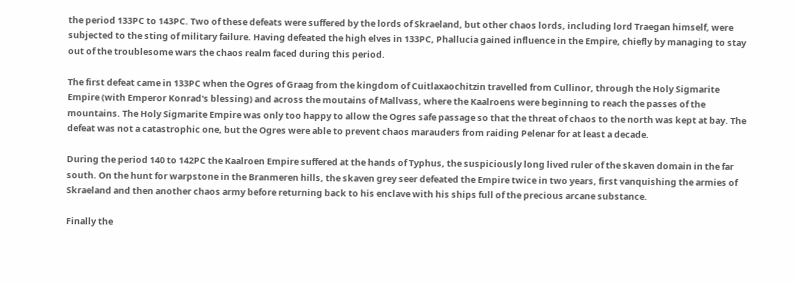the period 133PC to 143PC. Two of these defeats were suffered by the lords of Skraeland, but other chaos lords, including lord Traegan himself, were subjected to the sting of military failure. Having defeated the high elves in 133PC, Phallucia gained influence in the Empire, chiefly by managing to stay out of the troublesome wars the chaos realm faced during this period.

The first defeat came in 133PC when the Ogres of Graag from the kingdom of Cuitlaxaochitzin travelled from Cullinor, through the Holy Sigmarite Empire (with Emperor Konrad's blessing) and across the moutains of Mallvass, where the Kaalroens were beginning to reach the passes of the mountains. The Holy Sigmarite Empire was only too happy to allow the Ogres safe passage so that the threat of chaos to the north was kept at bay. The defeat was not a catastrophic one, but the Ogres were able to prevent chaos marauders from raiding Pelenar for at least a decade.

During the period 140 to 142PC the Kaalroen Empire suffered at the hands of Typhus, the suspiciously long lived ruler of the skaven domain in the far south. On the hunt for warpstone in the Branmeren hills, the skaven grey seer defeated the Empire twice in two years, first vanquishing the armies of Skraeland and then another chaos army before returning back to his enclave with his ships full of the precious arcane substance.

Finally the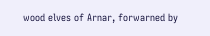wood elves of Arnar, forwarned by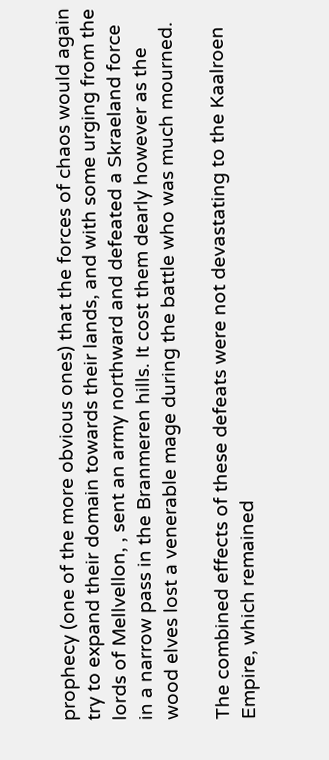prophecy (one of the more obvious ones) that the forces of chaos would again try to expand their domain towards their lands, and with some urging from the lords of Mellvellon, , sent an army northward and defeated a Skraeland force in a narrow pass in the Branmeren hills. It cost them dearly however as the wood elves lost a venerable mage during the battle who was much mourned.

The combined effects of these defeats were not devastating to the Kaalroen Empire, which remained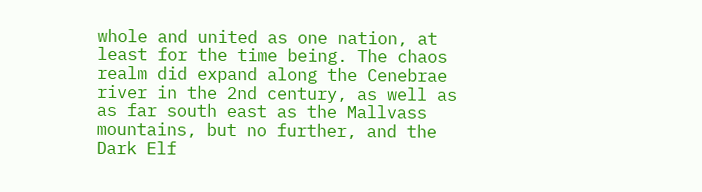whole and united as one nation, at least for the time being. The chaos realm did expand along the Cenebrae river in the 2nd century, as well as as far south east as the Mallvass mountains, but no further, and the Dark Elf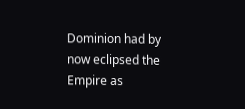Dominion had by now eclipsed the Empire as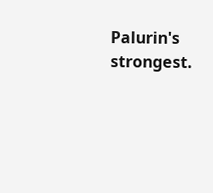Palurin's strongest.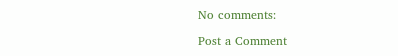No comments:

Post a Comment